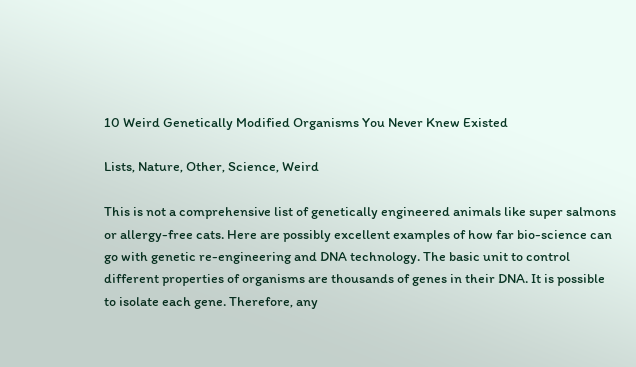10 Weird Genetically Modified Organisms You Never Knew Existed

Lists, Nature, Other, Science, Weird

This is not a comprehensive list of genetically engineered animals like super salmons or allergy-free cats. Here are possibly excellent examples of how far bio-science can go with genetic re-engineering and DNA technology. The basic unit to control different properties of organisms are thousands of genes in their DNA. It is possible to isolate each gene. Therefore, any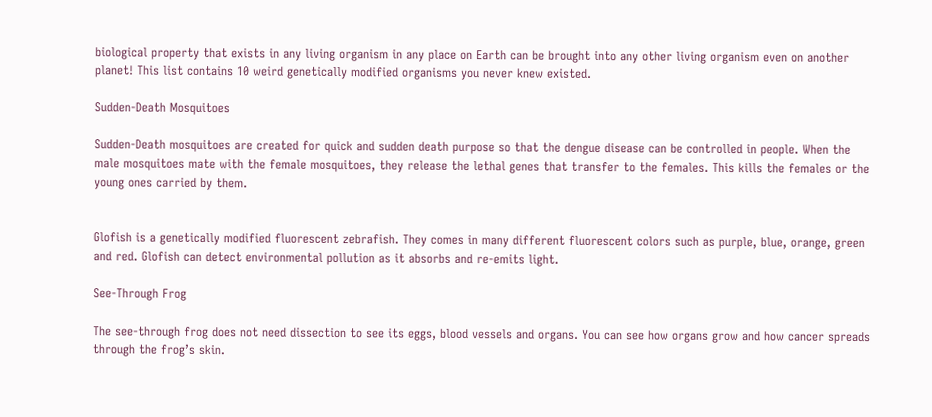biological property that exists in any living organism in any place on Earth can be brought into any other living organism even on another planet! This list contains 10 weird genetically modified organisms you never knew existed.

Sudden-Death Mosquitoes

Sudden-Death mosquitoes are created for quick and sudden death purpose so that the dengue disease can be controlled in people. When the male mosquitoes mate with the female mosquitoes, they release the lethal genes that transfer to the females. This kills the females or the young ones carried by them.


Glofish is a genetically modified fluorescent zebrafish. They comes in many different fluorescent colors such as purple, blue, orange, green and red. Glofish can detect environmental pollution as it absorbs and re-emits light.

See-Through Frog

The see-through frog does not need dissection to see its eggs, blood vessels and organs. You can see how organs grow and how cancer spreads through the frog’s skin.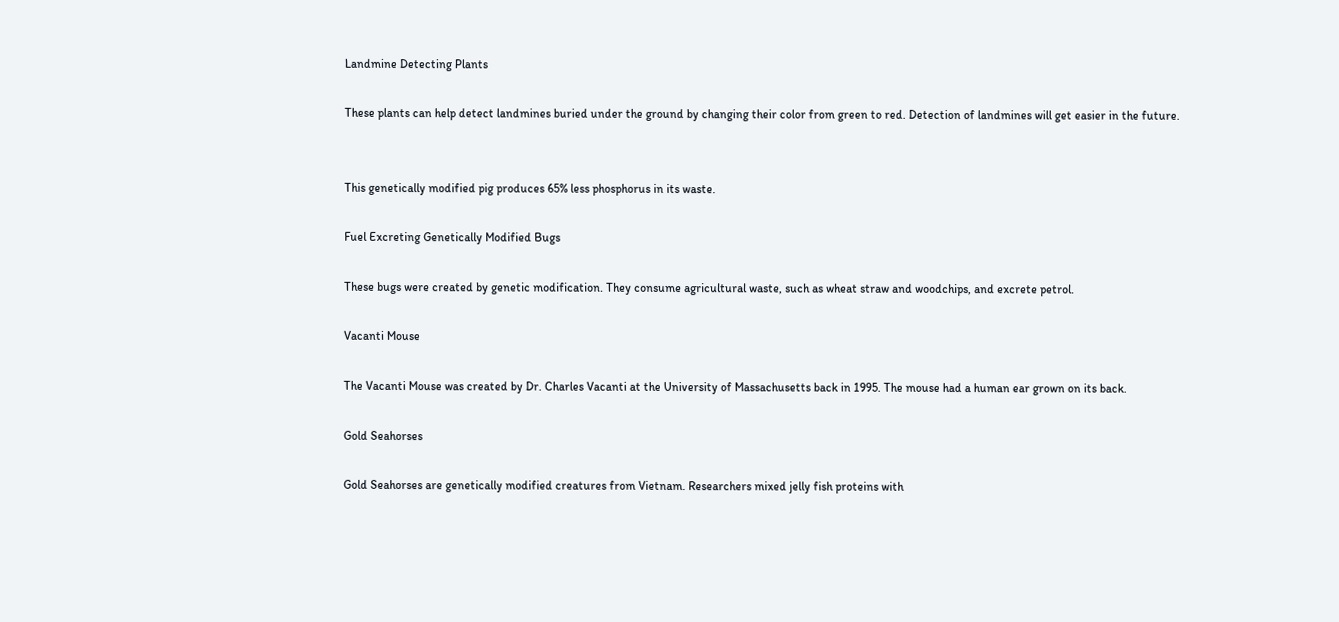Landmine Detecting Plants

These plants can help detect landmines buried under the ground by changing their color from green to red. Detection of landmines will get easier in the future.


This genetically modified pig produces 65% less phosphorus in its waste.

Fuel Excreting Genetically Modified Bugs

These bugs were created by genetic modification. They consume agricultural waste, such as wheat straw and woodchips, and excrete petrol.

Vacanti Mouse

The Vacanti Mouse was created by Dr. Charles Vacanti at the University of Massachusetts back in 1995. The mouse had a human ear grown on its back.

Gold Seahorses

Gold Seahorses are genetically modified creatures from Vietnam. Researchers mixed jelly fish proteins with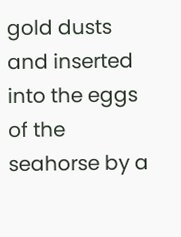gold dusts and inserted into the eggs of the seahorse by a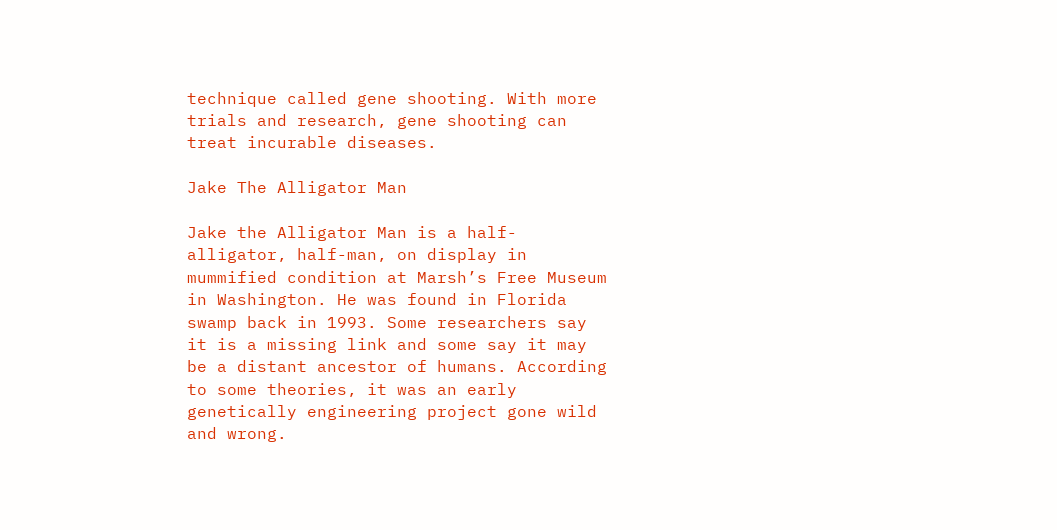technique called gene shooting. With more trials and research, gene shooting can treat incurable diseases.

Jake The Alligator Man

Jake the Alligator Man is a half-alligator, half-man, on display in mummified condition at Marsh’s Free Museum in Washington. He was found in Florida swamp back in 1993. Some researchers say it is a missing link and some say it may be a distant ancestor of humans. According to some theories, it was an early genetically engineering project gone wild and wrong.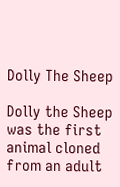Dolly The Sheep

Dolly the Sheep was the first animal cloned from an adult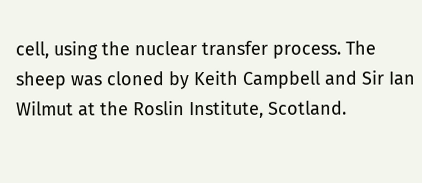cell, using the nuclear transfer process. The sheep was cloned by Keith Campbell and Sir Ian Wilmut at the Roslin Institute, Scotland.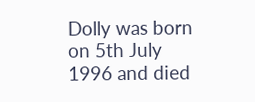Dolly was born on 5th July 1996 and died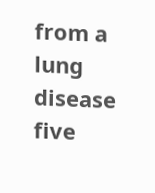from a lung disease five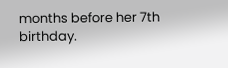months before her 7th birthday.